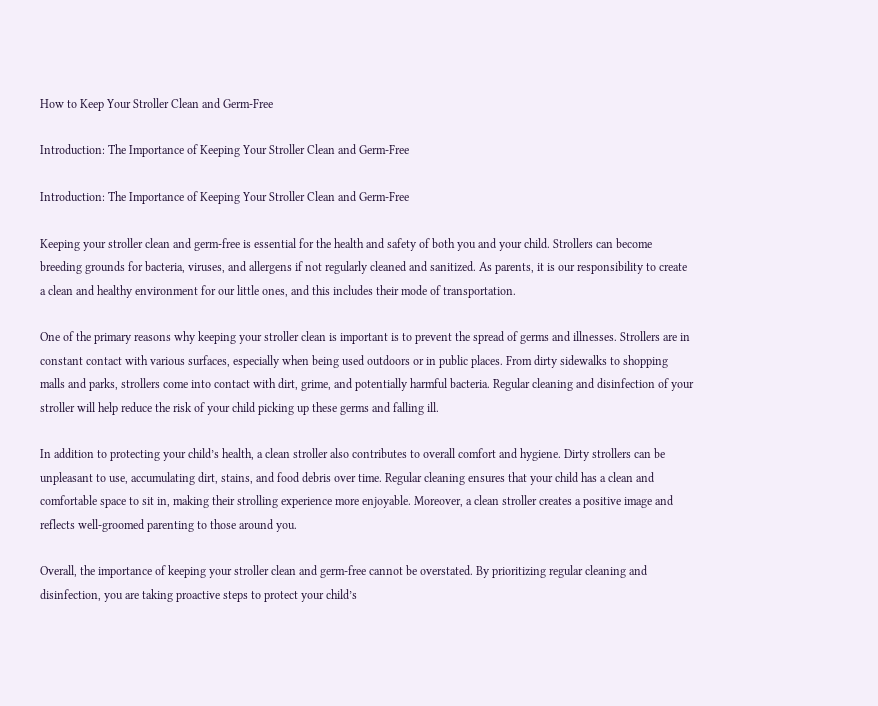How to Keep Your Stroller Clean and Germ-Free

Introduction: The Importance of Keeping Your Stroller Clean and Germ-Free

Introduction: The Importance of Keeping Your Stroller Clean and Germ-Free

Keeping your stroller clean and germ-free is essential for the health and safety of both you and your child. Strollers can become breeding grounds for bacteria, viruses, and allergens if not regularly cleaned and sanitized. As parents, it is our responsibility to create a clean and healthy environment for our little ones, and this includes their mode of transportation.

One of the primary reasons why keeping your stroller clean is important is to prevent the spread of germs and illnesses. Strollers are in constant contact with various surfaces, especially when being used outdoors or in public places. From dirty sidewalks to shopping malls and parks, strollers come into contact with dirt, grime, and potentially harmful bacteria. Regular cleaning and disinfection of your stroller will help reduce the risk of your child picking up these germs and falling ill.

In addition to protecting your child’s health, a clean stroller also contributes to overall comfort and hygiene. Dirty strollers can be unpleasant to use, accumulating dirt, stains, and food debris over time. Regular cleaning ensures that your child has a clean and comfortable space to sit in, making their strolling experience more enjoyable. Moreover, a clean stroller creates a positive image and reflects well-groomed parenting to those around you.

Overall, the importance of keeping your stroller clean and germ-free cannot be overstated. By prioritizing regular cleaning and disinfection, you are taking proactive steps to protect your child’s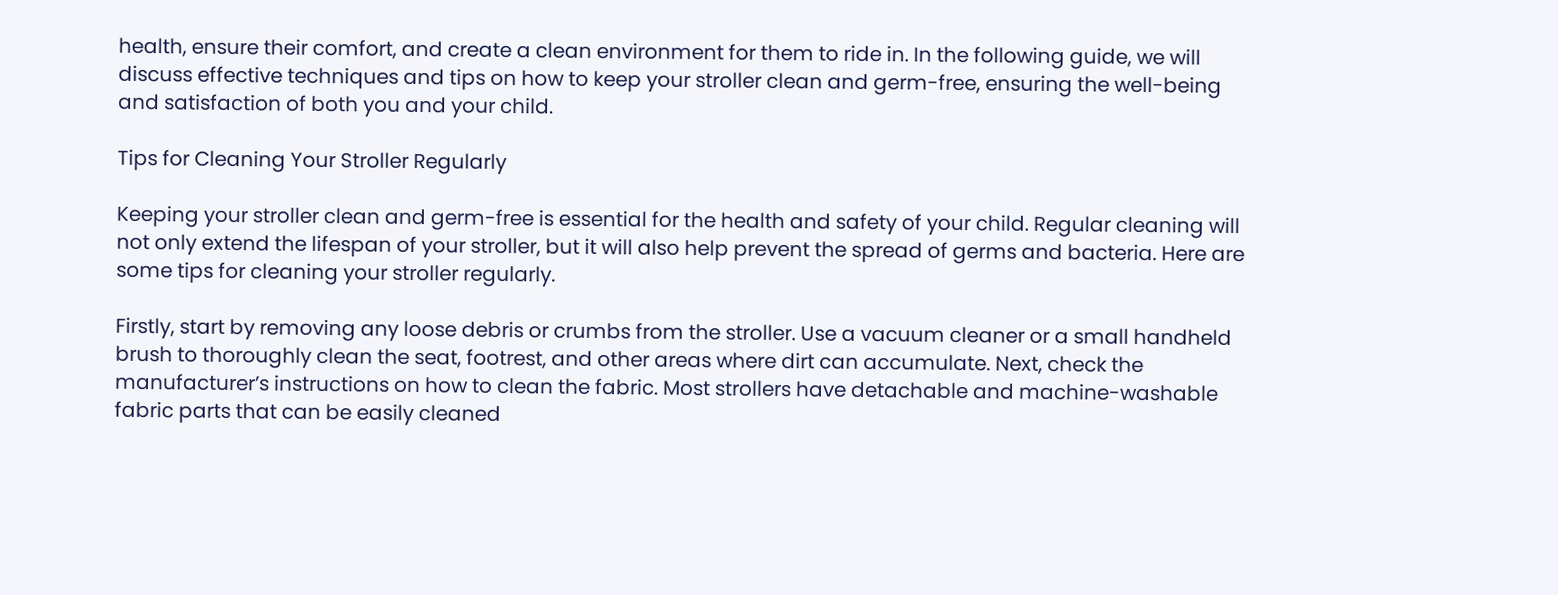health, ensure their comfort, and create a clean environment for them to ride in. In the following guide, we will discuss effective techniques and tips on how to keep your stroller clean and germ-free, ensuring the well-being and satisfaction of both you and your child.

Tips for Cleaning Your Stroller Regularly

Keeping your stroller clean and germ-free is essential for the health and safety of your child. Regular cleaning will not only extend the lifespan of your stroller, but it will also help prevent the spread of germs and bacteria. Here are some tips for cleaning your stroller regularly.

Firstly, start by removing any loose debris or crumbs from the stroller. Use a vacuum cleaner or a small handheld brush to thoroughly clean the seat, footrest, and other areas where dirt can accumulate. Next, check the manufacturer’s instructions on how to clean the fabric. Most strollers have detachable and machine-washable fabric parts that can be easily cleaned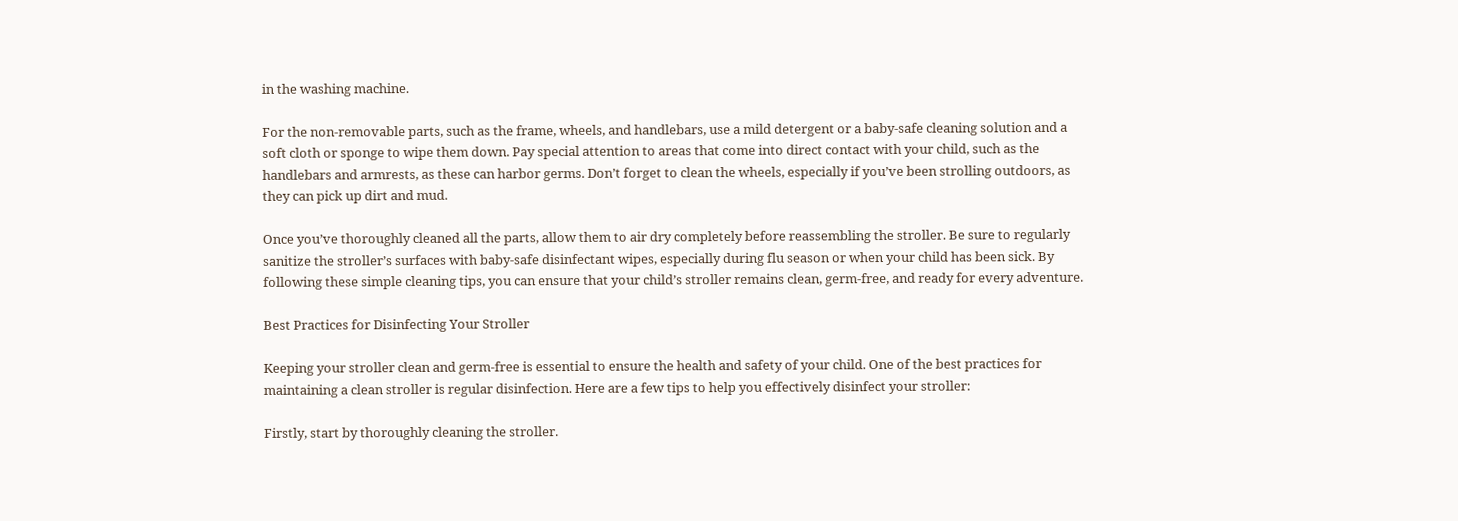in the washing machine.

For the non-removable parts, such as the frame, wheels, and handlebars, use a mild detergent or a baby-safe cleaning solution and a soft cloth or sponge to wipe them down. Pay special attention to areas that come into direct contact with your child, such as the handlebars and armrests, as these can harbor germs. Don’t forget to clean the wheels, especially if you’ve been strolling outdoors, as they can pick up dirt and mud.

Once you’ve thoroughly cleaned all the parts, allow them to air dry completely before reassembling the stroller. Be sure to regularly sanitize the stroller’s surfaces with baby-safe disinfectant wipes, especially during flu season or when your child has been sick. By following these simple cleaning tips, you can ensure that your child’s stroller remains clean, germ-free, and ready for every adventure.

Best Practices for Disinfecting Your Stroller

Keeping your stroller clean and germ-free is essential to ensure the health and safety of your child. One of the best practices for maintaining a clean stroller is regular disinfection. Here are a few tips to help you effectively disinfect your stroller:

Firstly, start by thoroughly cleaning the stroller.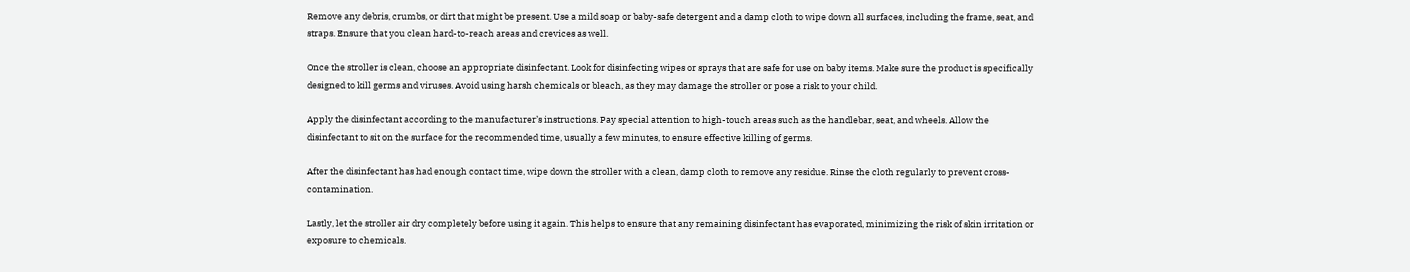Remove any debris, crumbs, or dirt that might be present. Use a mild soap or baby-safe detergent and a damp cloth to wipe down all surfaces, including the frame, seat, and straps. Ensure that you clean hard-to-reach areas and crevices as well.

Once the stroller is clean, choose an appropriate disinfectant. Look for disinfecting wipes or sprays that are safe for use on baby items. Make sure the product is specifically designed to kill germs and viruses. Avoid using harsh chemicals or bleach, as they may damage the stroller or pose a risk to your child.

Apply the disinfectant according to the manufacturer’s instructions. Pay special attention to high-touch areas such as the handlebar, seat, and wheels. Allow the disinfectant to sit on the surface for the recommended time, usually a few minutes, to ensure effective killing of germs.

After the disinfectant has had enough contact time, wipe down the stroller with a clean, damp cloth to remove any residue. Rinse the cloth regularly to prevent cross-contamination.

Lastly, let the stroller air dry completely before using it again. This helps to ensure that any remaining disinfectant has evaporated, minimizing the risk of skin irritation or exposure to chemicals.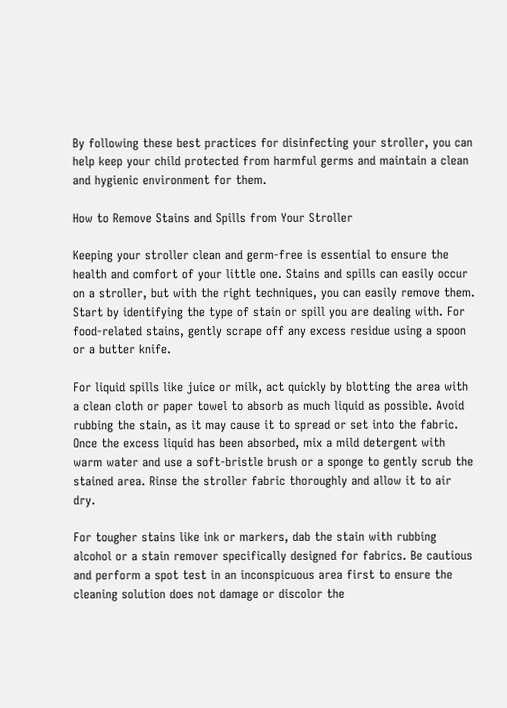By following these best practices for disinfecting your stroller, you can help keep your child protected from harmful germs and maintain a clean and hygienic environment for them.

How to Remove Stains and Spills from Your Stroller

Keeping your stroller clean and germ-free is essential to ensure the health and comfort of your little one. Stains and spills can easily occur on a stroller, but with the right techniques, you can easily remove them. Start by identifying the type of stain or spill you are dealing with. For food-related stains, gently scrape off any excess residue using a spoon or a butter knife.

For liquid spills like juice or milk, act quickly by blotting the area with a clean cloth or paper towel to absorb as much liquid as possible. Avoid rubbing the stain, as it may cause it to spread or set into the fabric. Once the excess liquid has been absorbed, mix a mild detergent with warm water and use a soft-bristle brush or a sponge to gently scrub the stained area. Rinse the stroller fabric thoroughly and allow it to air dry.

For tougher stains like ink or markers, dab the stain with rubbing alcohol or a stain remover specifically designed for fabrics. Be cautious and perform a spot test in an inconspicuous area first to ensure the cleaning solution does not damage or discolor the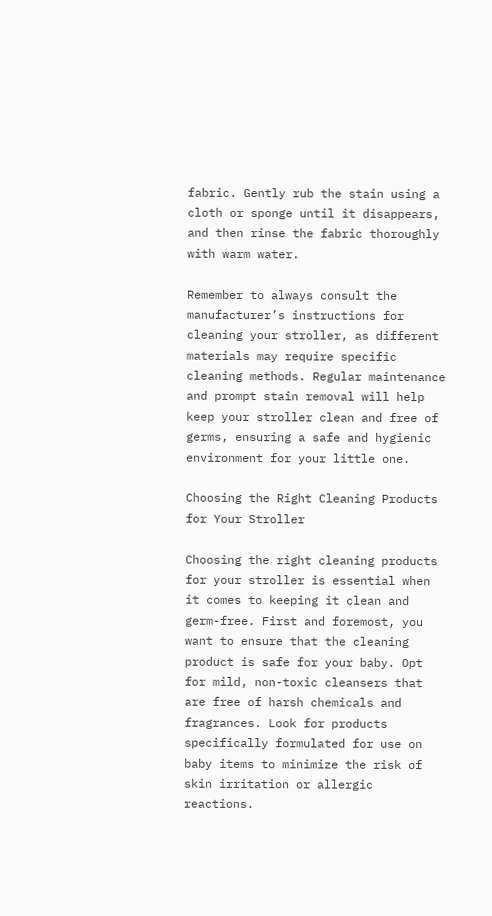fabric. Gently rub the stain using a cloth or sponge until it disappears, and then rinse the fabric thoroughly with warm water.

Remember to always consult the manufacturer’s instructions for cleaning your stroller, as different materials may require specific cleaning methods. Regular maintenance and prompt stain removal will help keep your stroller clean and free of germs, ensuring a safe and hygienic environment for your little one.

Choosing the Right Cleaning Products for Your Stroller

Choosing the right cleaning products for your stroller is essential when it comes to keeping it clean and germ-free. First and foremost, you want to ensure that the cleaning product is safe for your baby. Opt for mild, non-toxic cleansers that are free of harsh chemicals and fragrances. Look for products specifically formulated for use on baby items to minimize the risk of skin irritation or allergic reactions.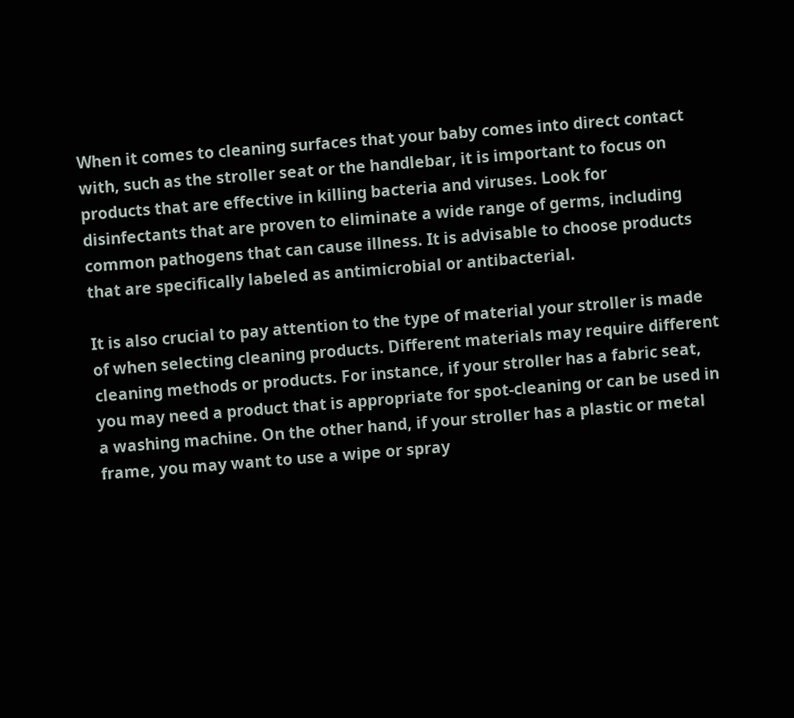When it comes to cleaning surfaces that your baby comes into direct contact with, such as the stroller seat or the handlebar, it is important to focus on products that are effective in killing bacteria and viruses. Look for disinfectants that are proven to eliminate a wide range of germs, including common pathogens that can cause illness. It is advisable to choose products that are specifically labeled as antimicrobial or antibacterial.

It is also crucial to pay attention to the type of material your stroller is made of when selecting cleaning products. Different materials may require different cleaning methods or products. For instance, if your stroller has a fabric seat, you may need a product that is appropriate for spot-cleaning or can be used in a washing machine. On the other hand, if your stroller has a plastic or metal frame, you may want to use a wipe or spray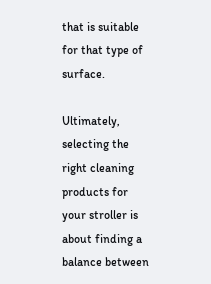that is suitable for that type of surface.

Ultimately, selecting the right cleaning products for your stroller is about finding a balance between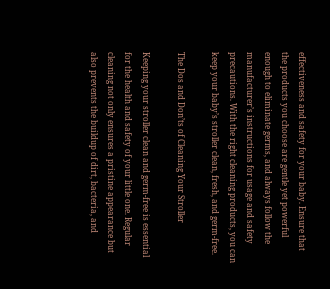effectiveness and safety for your baby. Ensure that the products you choose are gentle yet powerful enough to eliminate germs, and always follow the manufacturer’s instructions for usage and safety precautions. With the right cleaning products, you can keep your baby’s stroller clean, fresh, and germ-free.

The Dos and Don’ts of Cleaning Your Stroller

Keeping your stroller clean and germ-free is essential for the health and safety of your little one. Regular cleaning not only ensures a pristine appearance but also prevents the buildup of dirt, bacteria, and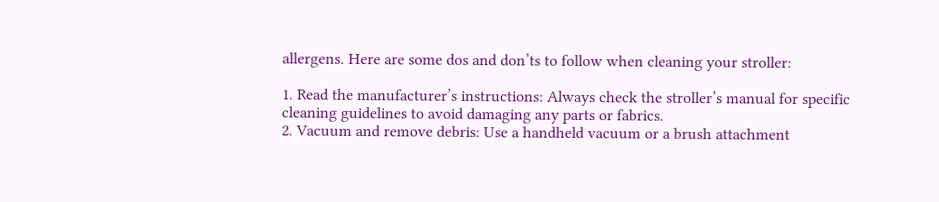allergens. Here are some dos and don’ts to follow when cleaning your stroller:

1. Read the manufacturer’s instructions: Always check the stroller’s manual for specific cleaning guidelines to avoid damaging any parts or fabrics.
2. Vacuum and remove debris: Use a handheld vacuum or a brush attachment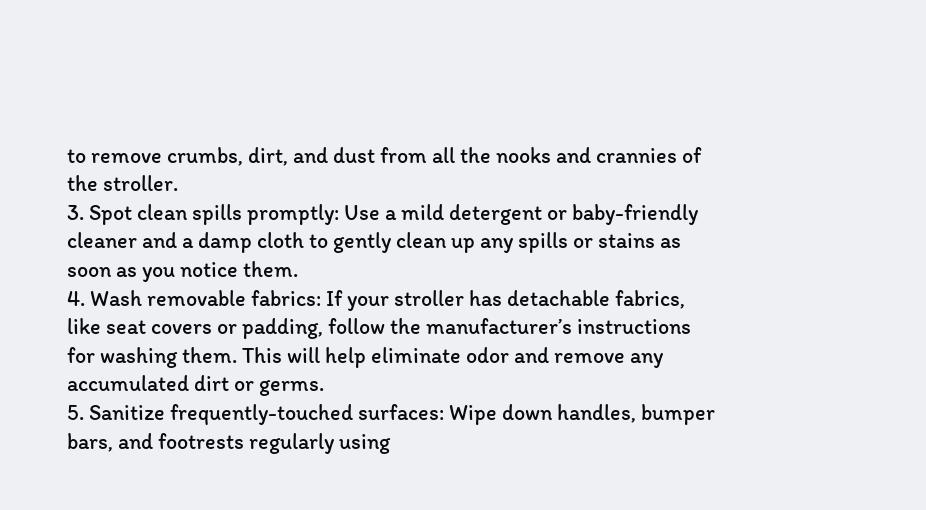to remove crumbs, dirt, and dust from all the nooks and crannies of the stroller.
3. Spot clean spills promptly: Use a mild detergent or baby-friendly cleaner and a damp cloth to gently clean up any spills or stains as soon as you notice them.
4. Wash removable fabrics: If your stroller has detachable fabrics, like seat covers or padding, follow the manufacturer’s instructions for washing them. This will help eliminate odor and remove any accumulated dirt or germs.
5. Sanitize frequently-touched surfaces: Wipe down handles, bumper bars, and footrests regularly using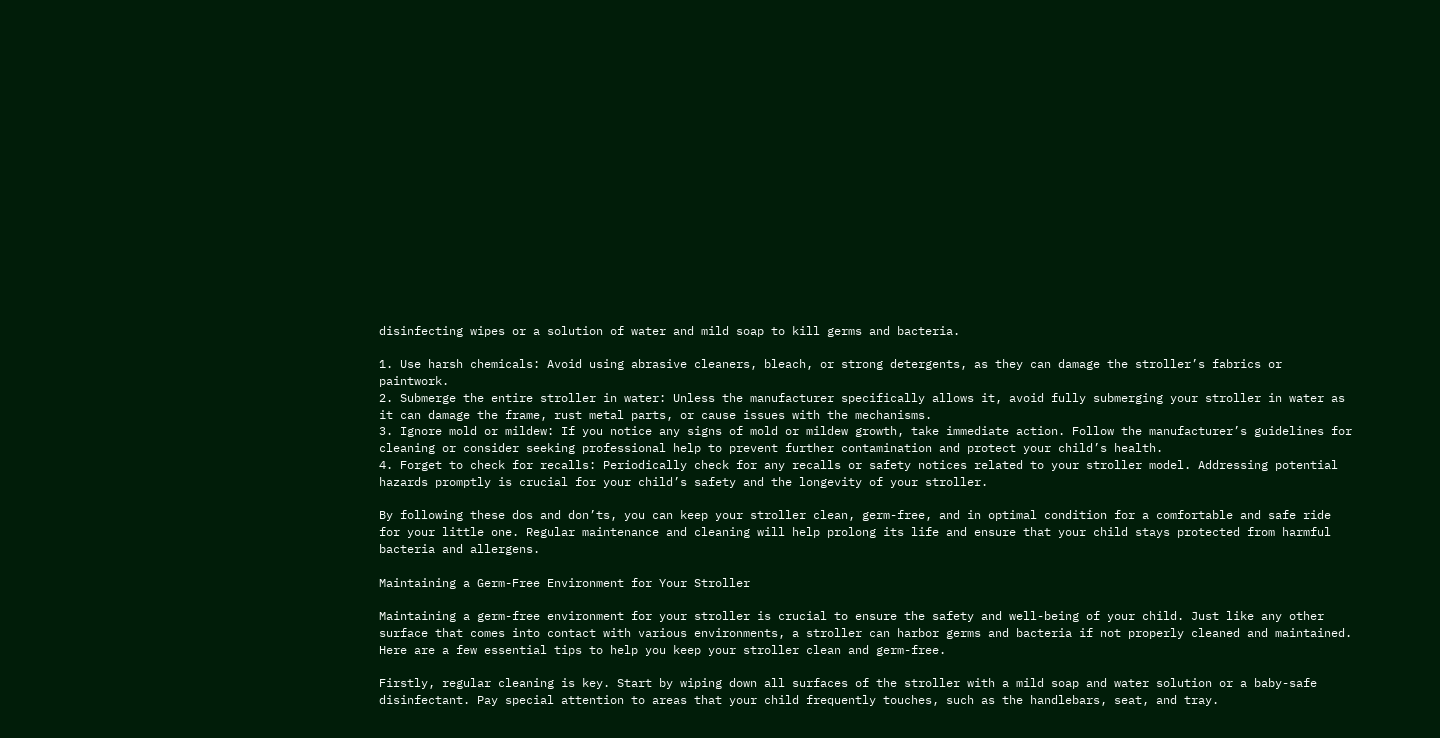disinfecting wipes or a solution of water and mild soap to kill germs and bacteria.

1. Use harsh chemicals: Avoid using abrasive cleaners, bleach, or strong detergents, as they can damage the stroller’s fabrics or paintwork.
2. Submerge the entire stroller in water: Unless the manufacturer specifically allows it, avoid fully submerging your stroller in water as it can damage the frame, rust metal parts, or cause issues with the mechanisms.
3. Ignore mold or mildew: If you notice any signs of mold or mildew growth, take immediate action. Follow the manufacturer’s guidelines for cleaning or consider seeking professional help to prevent further contamination and protect your child’s health.
4. Forget to check for recalls: Periodically check for any recalls or safety notices related to your stroller model. Addressing potential hazards promptly is crucial for your child’s safety and the longevity of your stroller.

By following these dos and don’ts, you can keep your stroller clean, germ-free, and in optimal condition for a comfortable and safe ride for your little one. Regular maintenance and cleaning will help prolong its life and ensure that your child stays protected from harmful bacteria and allergens.

Maintaining a Germ-Free Environment for Your Stroller

Maintaining a germ-free environment for your stroller is crucial to ensure the safety and well-being of your child. Just like any other surface that comes into contact with various environments, a stroller can harbor germs and bacteria if not properly cleaned and maintained. Here are a few essential tips to help you keep your stroller clean and germ-free.

Firstly, regular cleaning is key. Start by wiping down all surfaces of the stroller with a mild soap and water solution or a baby-safe disinfectant. Pay special attention to areas that your child frequently touches, such as the handlebars, seat, and tray.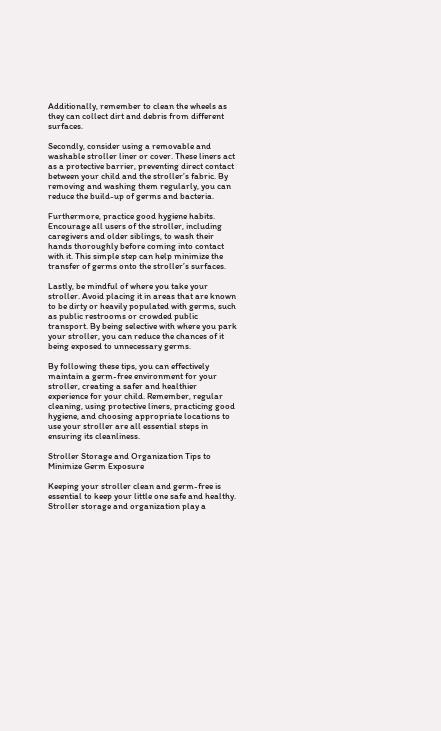Additionally, remember to clean the wheels as they can collect dirt and debris from different surfaces.

Secondly, consider using a removable and washable stroller liner or cover. These liners act as a protective barrier, preventing direct contact between your child and the stroller’s fabric. By removing and washing them regularly, you can reduce the build-up of germs and bacteria.

Furthermore, practice good hygiene habits. Encourage all users of the stroller, including caregivers and older siblings, to wash their hands thoroughly before coming into contact with it. This simple step can help minimize the transfer of germs onto the stroller’s surfaces.

Lastly, be mindful of where you take your stroller. Avoid placing it in areas that are known to be dirty or heavily populated with germs, such as public restrooms or crowded public transport. By being selective with where you park your stroller, you can reduce the chances of it being exposed to unnecessary germs.

By following these tips, you can effectively maintain a germ-free environment for your stroller, creating a safer and healthier experience for your child. Remember, regular cleaning, using protective liners, practicing good hygiene, and choosing appropriate locations to use your stroller are all essential steps in ensuring its cleanliness.

Stroller Storage and Organization Tips to Minimize Germ Exposure

Keeping your stroller clean and germ-free is essential to keep your little one safe and healthy. Stroller storage and organization play a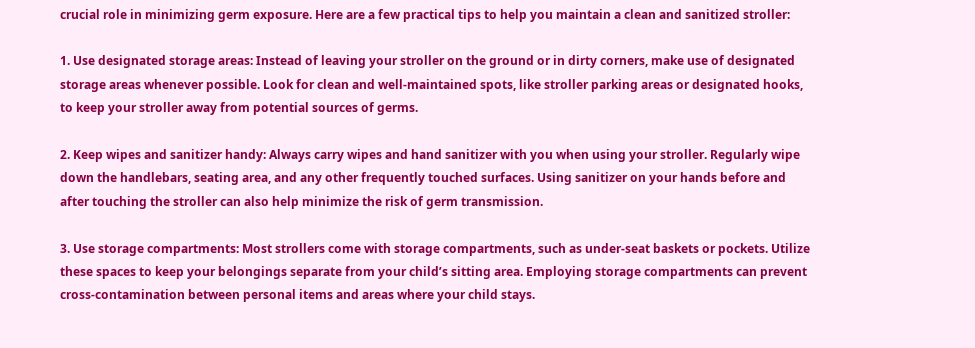crucial role in minimizing germ exposure. Here are a few practical tips to help you maintain a clean and sanitized stroller:

1. Use designated storage areas: Instead of leaving your stroller on the ground or in dirty corners, make use of designated storage areas whenever possible. Look for clean and well-maintained spots, like stroller parking areas or designated hooks, to keep your stroller away from potential sources of germs.

2. Keep wipes and sanitizer handy: Always carry wipes and hand sanitizer with you when using your stroller. Regularly wipe down the handlebars, seating area, and any other frequently touched surfaces. Using sanitizer on your hands before and after touching the stroller can also help minimize the risk of germ transmission.

3. Use storage compartments: Most strollers come with storage compartments, such as under-seat baskets or pockets. Utilize these spaces to keep your belongings separate from your child’s sitting area. Employing storage compartments can prevent cross-contamination between personal items and areas where your child stays.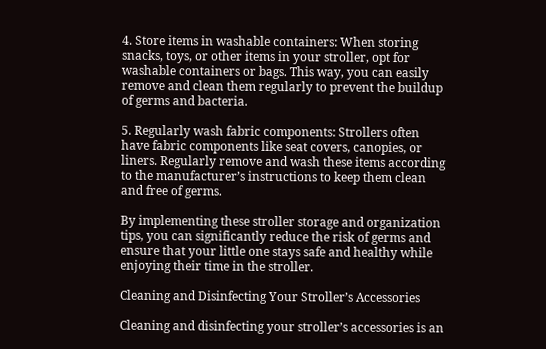4. Store items in washable containers: When storing snacks, toys, or other items in your stroller, opt for washable containers or bags. This way, you can easily remove and clean them regularly to prevent the buildup of germs and bacteria.

5. Regularly wash fabric components: Strollers often have fabric components like seat covers, canopies, or liners. Regularly remove and wash these items according to the manufacturer’s instructions to keep them clean and free of germs.

By implementing these stroller storage and organization tips, you can significantly reduce the risk of germs and ensure that your little one stays safe and healthy while enjoying their time in the stroller.

Cleaning and Disinfecting Your Stroller’s Accessories

Cleaning and disinfecting your stroller’s accessories is an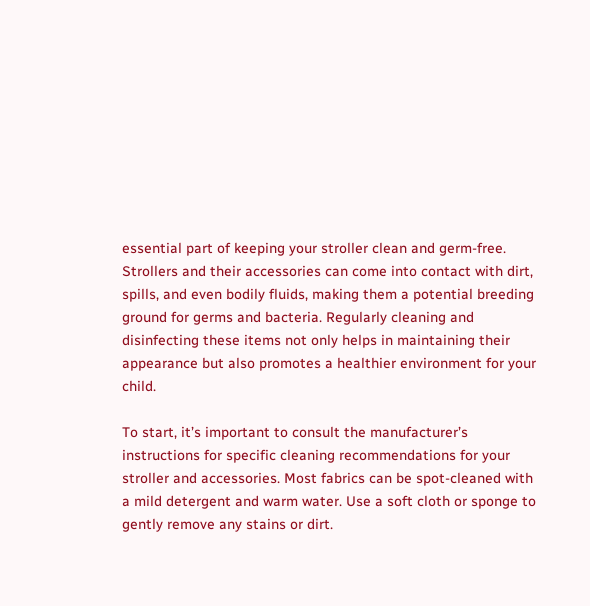essential part of keeping your stroller clean and germ-free. Strollers and their accessories can come into contact with dirt, spills, and even bodily fluids, making them a potential breeding ground for germs and bacteria. Regularly cleaning and disinfecting these items not only helps in maintaining their appearance but also promotes a healthier environment for your child.

To start, it’s important to consult the manufacturer’s instructions for specific cleaning recommendations for your stroller and accessories. Most fabrics can be spot-cleaned with a mild detergent and warm water. Use a soft cloth or sponge to gently remove any stains or dirt.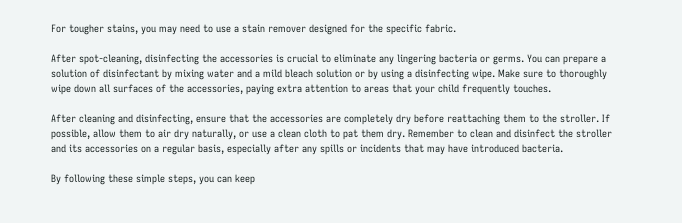For tougher stains, you may need to use a stain remover designed for the specific fabric.

After spot-cleaning, disinfecting the accessories is crucial to eliminate any lingering bacteria or germs. You can prepare a solution of disinfectant by mixing water and a mild bleach solution or by using a disinfecting wipe. Make sure to thoroughly wipe down all surfaces of the accessories, paying extra attention to areas that your child frequently touches.

After cleaning and disinfecting, ensure that the accessories are completely dry before reattaching them to the stroller. If possible, allow them to air dry naturally, or use a clean cloth to pat them dry. Remember to clean and disinfect the stroller and its accessories on a regular basis, especially after any spills or incidents that may have introduced bacteria.

By following these simple steps, you can keep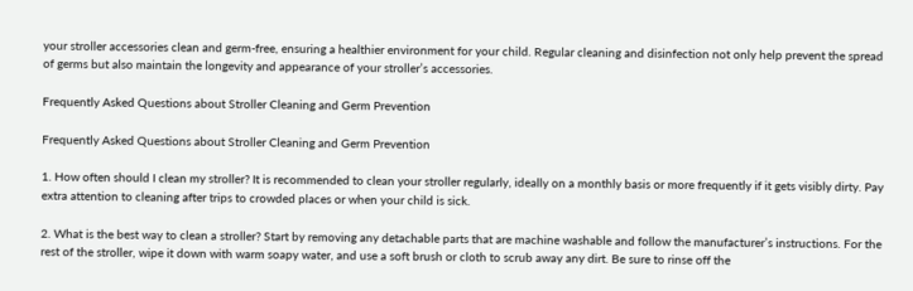your stroller accessories clean and germ-free, ensuring a healthier environment for your child. Regular cleaning and disinfection not only help prevent the spread of germs but also maintain the longevity and appearance of your stroller’s accessories.

Frequently Asked Questions about Stroller Cleaning and Germ Prevention

Frequently Asked Questions about Stroller Cleaning and Germ Prevention

1. How often should I clean my stroller? It is recommended to clean your stroller regularly, ideally on a monthly basis or more frequently if it gets visibly dirty. Pay extra attention to cleaning after trips to crowded places or when your child is sick.

2. What is the best way to clean a stroller? Start by removing any detachable parts that are machine washable and follow the manufacturer’s instructions. For the rest of the stroller, wipe it down with warm soapy water, and use a soft brush or cloth to scrub away any dirt. Be sure to rinse off the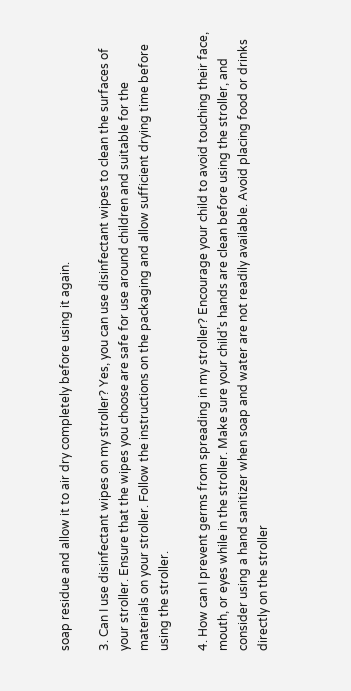soap residue and allow it to air dry completely before using it again.

3. Can I use disinfectant wipes on my stroller? Yes, you can use disinfectant wipes to clean the surfaces of your stroller. Ensure that the wipes you choose are safe for use around children and suitable for the materials on your stroller. Follow the instructions on the packaging and allow sufficient drying time before using the stroller.

4. How can I prevent germs from spreading in my stroller? Encourage your child to avoid touching their face, mouth, or eyes while in the stroller. Make sure your child’s hands are clean before using the stroller, and consider using a hand sanitizer when soap and water are not readily available. Avoid placing food or drinks directly on the stroller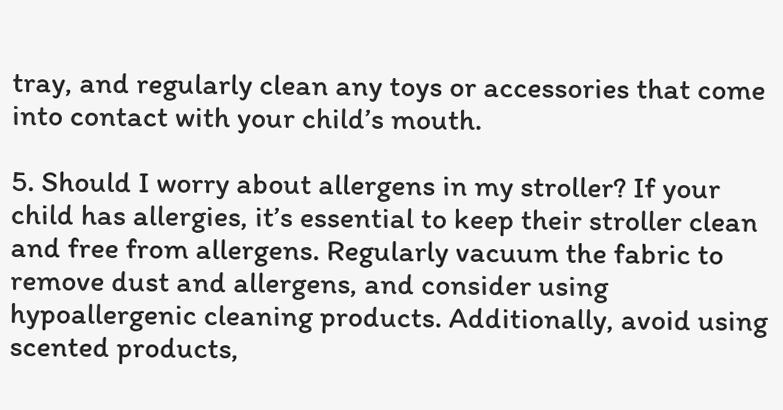tray, and regularly clean any toys or accessories that come into contact with your child’s mouth.

5. Should I worry about allergens in my stroller? If your child has allergies, it’s essential to keep their stroller clean and free from allergens. Regularly vacuum the fabric to remove dust and allergens, and consider using hypoallergenic cleaning products. Additionally, avoid using scented products,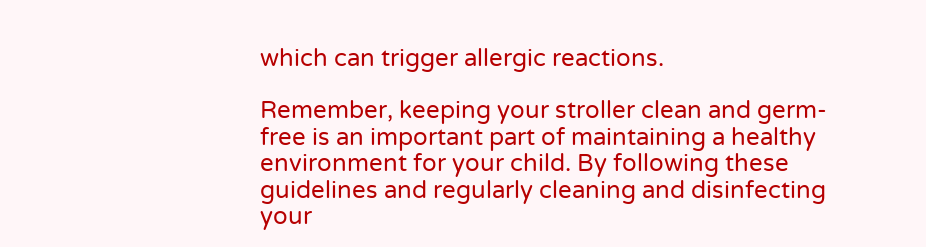which can trigger allergic reactions.

Remember, keeping your stroller clean and germ-free is an important part of maintaining a healthy environment for your child. By following these guidelines and regularly cleaning and disinfecting your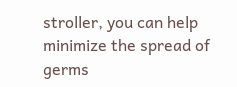stroller, you can help minimize the spread of germs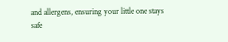and allergens, ensuring your little one stays safe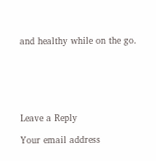and healthy while on the go.






Leave a Reply

Your email address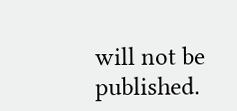will not be published.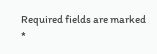Required fields are marked *